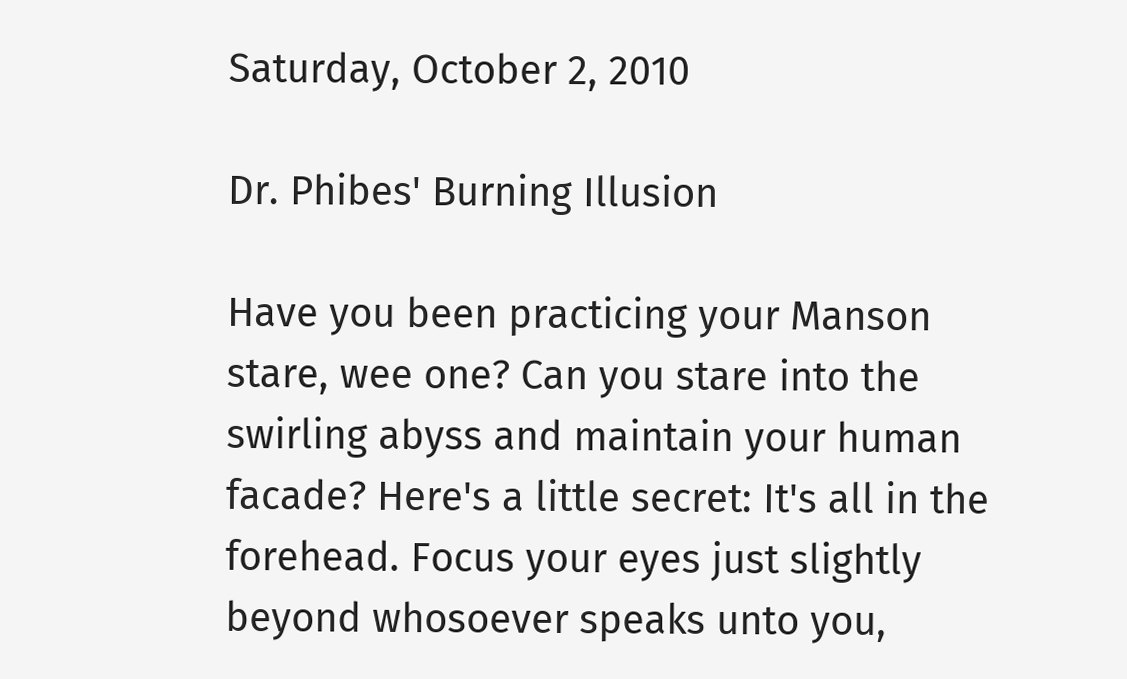Saturday, October 2, 2010

Dr. Phibes' Burning Illusion

Have you been practicing your Manson stare, wee one? Can you stare into the swirling abyss and maintain your human facade? Here's a little secret: It's all in the forehead. Focus your eyes just slightly beyond whosoever speaks unto you,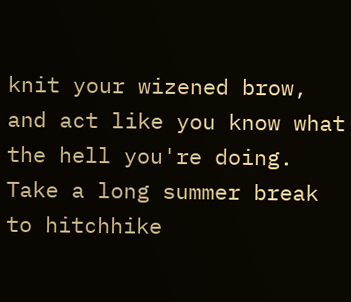knit your wizened brow, and act like you know what the hell you're doing. Take a long summer break to hitchhike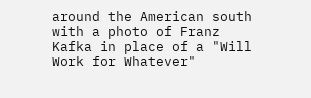around the American south with a photo of Franz Kafka in place of a "Will Work for Whatever"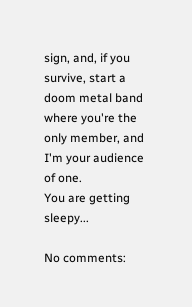sign, and, if you survive, start a doom metal band where you're the only member, and I'm your audience of one.
You are getting sleepy...

No comments: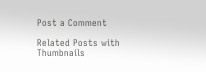Post a Comment

Related Posts with Thumbnails